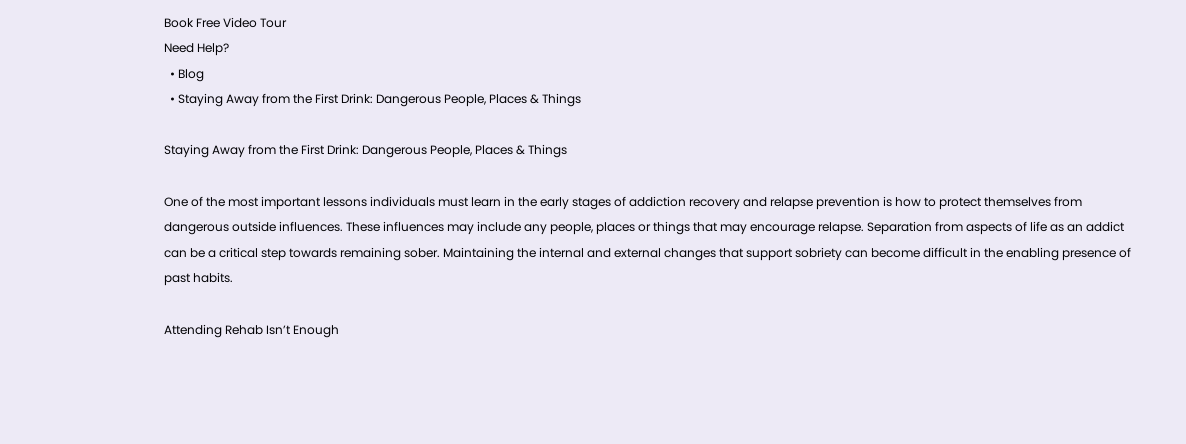Book Free Video Tour
Need Help?
  • Blog
  • Staying Away from the First Drink: Dangerous People, Places & Things

Staying Away from the First Drink: Dangerous People, Places & Things

One of the most important lessons individuals must learn in the early stages of addiction recovery and relapse prevention is how to protect themselves from dangerous outside influences. These influences may include any people, places or things that may encourage relapse. Separation from aspects of life as an addict can be a critical step towards remaining sober. Maintaining the internal and external changes that support sobriety can become difficult in the enabling presence of past habits.

Attending Rehab Isn’t Enough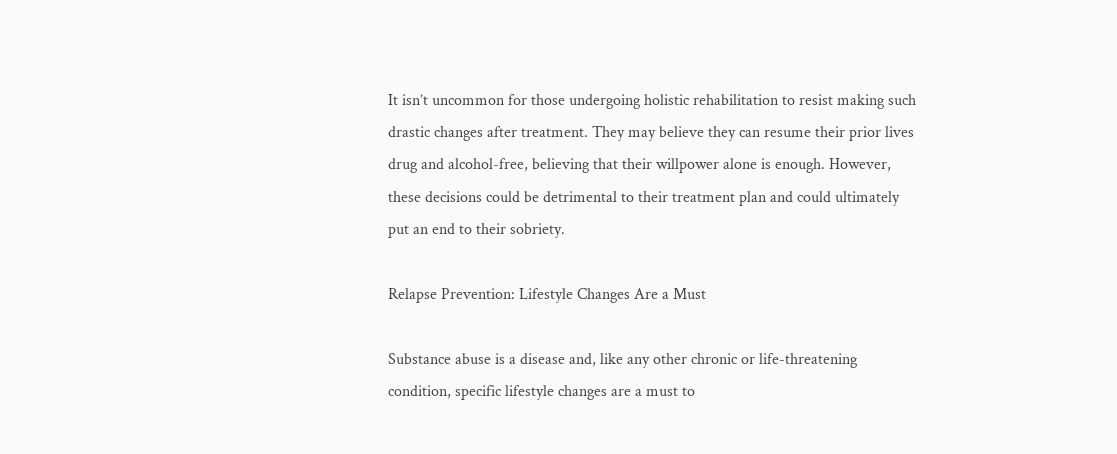It isn’t uncommon for those undergoing holistic rehabilitation to resist making such drastic changes after treatment. They may believe they can resume their prior lives drug and alcohol-free, believing that their willpower alone is enough. However, these decisions could be detrimental to their treatment plan and could ultimately put an end to their sobriety.

Relapse Prevention: Lifestyle Changes Are a Must

Substance abuse is a disease and, like any other chronic or life-threatening condition, specific lifestyle changes are a must to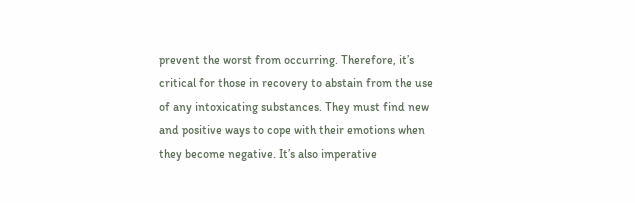prevent the worst from occurring. Therefore, it’s critical for those in recovery to abstain from the use of any intoxicating substances. They must find new and positive ways to cope with their emotions when they become negative. It’s also imperative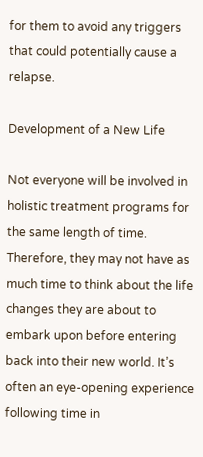for them to avoid any triggers that could potentially cause a relapse.

Development of a New Life

Not everyone will be involved in holistic treatment programs for the same length of time. Therefore, they may not have as much time to think about the life changes they are about to embark upon before entering back into their new world. It’s often an eye-opening experience following time in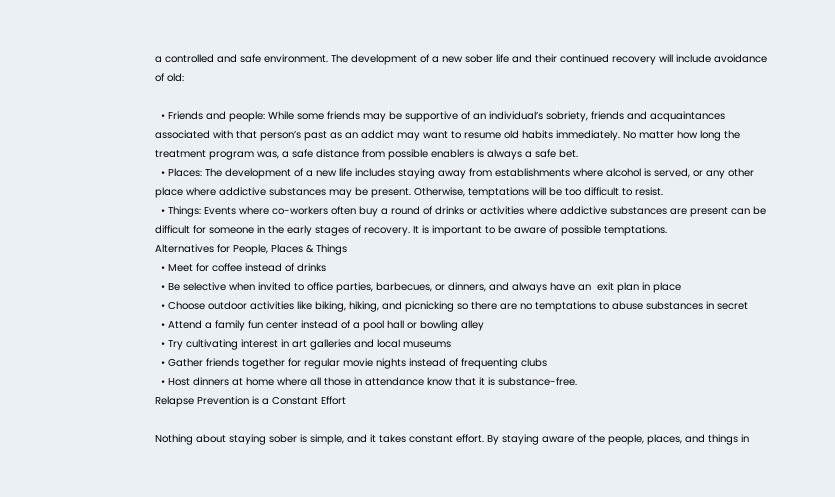a controlled and safe environment. The development of a new sober life and their continued recovery will include avoidance of old:

  • Friends and people: While some friends may be supportive of an individual’s sobriety, friends and acquaintances associated with that person’s past as an addict may want to resume old habits immediately. No matter how long the treatment program was, a safe distance from possible enablers is always a safe bet.
  • Places: The development of a new life includes staying away from establishments where alcohol is served, or any other place where addictive substances may be present. Otherwise, temptations will be too difficult to resist.
  • Things: Events where co-workers often buy a round of drinks or activities where addictive substances are present can be difficult for someone in the early stages of recovery. It is important to be aware of possible temptations.
Alternatives for People, Places & Things
  • Meet for coffee instead of drinks
  • Be selective when invited to office parties, barbecues, or dinners, and always have an  exit plan in place
  • Choose outdoor activities like biking, hiking, and picnicking so there are no temptations to abuse substances in secret
  • Attend a family fun center instead of a pool hall or bowling alley
  • Try cultivating interest in art galleries and local museums
  • Gather friends together for regular movie nights instead of frequenting clubs
  • Host dinners at home where all those in attendance know that it is substance-free.
Relapse Prevention is a Constant Effort

Nothing about staying sober is simple, and it takes constant effort. By staying aware of the people, places, and things in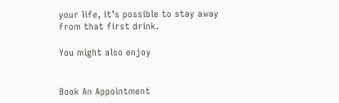your life, it’s possible to stay away from that first drink.

You might also enjoy


Book An Appointment